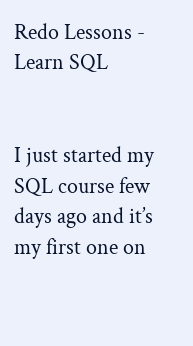Redo Lessons - Learn SQL


I just started my SQL course few days ago and it’s my first one on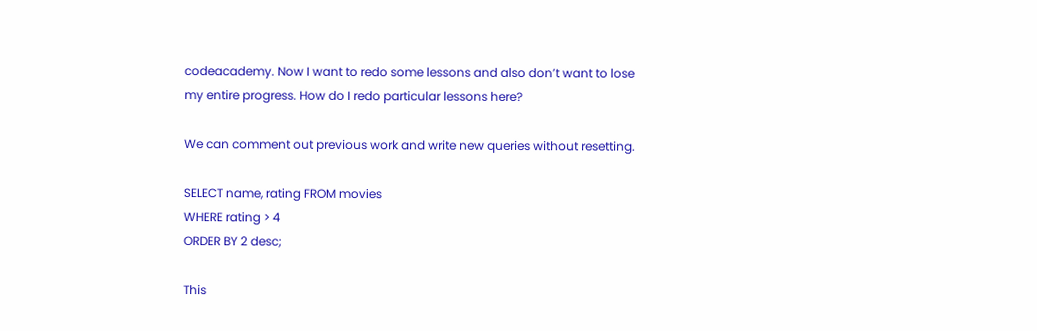codeacademy. Now I want to redo some lessons and also don’t want to lose my entire progress. How do I redo particular lessons here?

We can comment out previous work and write new queries without resetting.

SELECT name, rating FROM movies
WHERE rating > 4
ORDER BY 2 desc;

This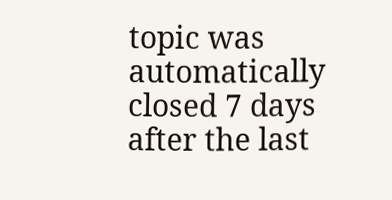topic was automatically closed 7 days after the last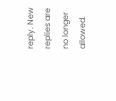reply. New replies are no longer allowed.